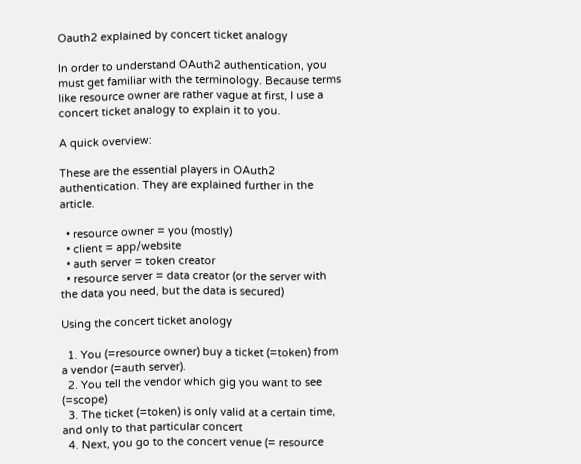Oauth2 explained by concert ticket analogy

In order to understand OAuth2 authentication, you must get familiar with the terminology. Because terms like resource owner are rather vague at first, I use a concert ticket analogy to explain it to you.

A quick overview:

These are the essential players in OAuth2 authentication. They are explained further in the article.

  • resource owner = you (mostly)
  • client = app/website
  • auth server = token creator
  • resource server = data creator (or the server with the data you need, but the data is secured)

Using the concert ticket anology

  1. You (=resource owner) buy a ticket (=token) from a vendor (=auth server).
  2. You tell the vendor which gig you want to see (=scope)
  3. The ticket (=token) is only valid at a certain time, and only to that particular concert
  4. Next, you go to the concert venue (= resource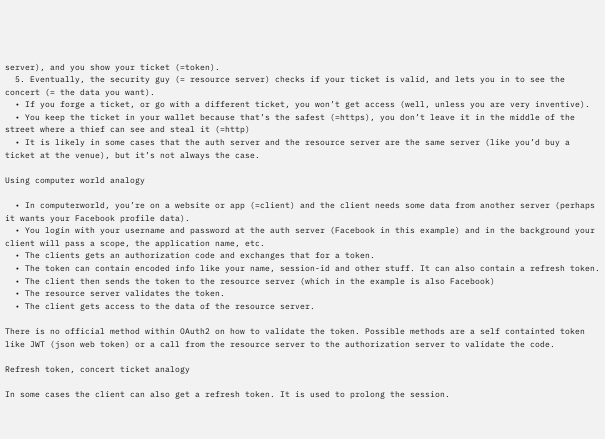server), and you show your ticket (=token).
  5. Eventually, the security guy (= resource server) checks if your ticket is valid, and lets you in to see the concert (= the data you want).
  • If you forge a ticket, or go with a different ticket, you won’t get access (well, unless you are very inventive).
  • You keep the ticket in your wallet because that’s the safest (=https), you don’t leave it in the middle of the street where a thief can see and steal it (=http)
  • It is likely in some cases that the auth server and the resource server are the same server (like you’d buy a ticket at the venue), but it’s not always the case.

Using computer world analogy

  • In computerworld, you’re on a website or app (=client) and the client needs some data from another server (perhaps it wants your Facebook profile data).
  • You login with your username and password at the auth server (Facebook in this example) and in the background your client will pass a scope, the application name, etc.
  • The clients gets an authorization code and exchanges that for a token.
  • The token can contain encoded info like your name, session-id and other stuff. It can also contain a refresh token.
  • The client then sends the token to the resource server (which in the example is also Facebook)
  • The resource server validates the token.
  • The client gets access to the data of the resource server.

There is no official method within OAuth2 on how to validate the token. Possible methods are a self containted token like JWT (json web token) or a call from the resource server to the authorization server to validate the code.

Refresh token, concert ticket analogy

In some cases the client can also get a refresh token. It is used to prolong the session.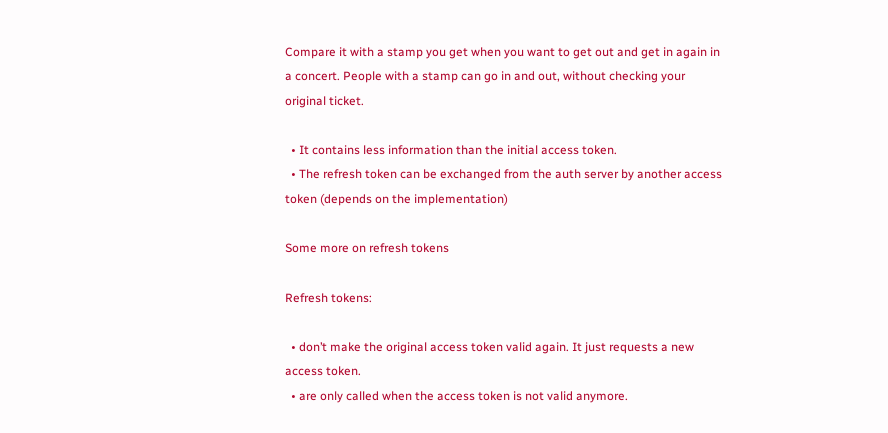Compare it with a stamp you get when you want to get out and get in again in a concert. People with a stamp can go in and out, without checking your original ticket.

  • It contains less information than the initial access token.
  • The refresh token can be exchanged from the auth server by another access token (depends on the implementation)

Some more on refresh tokens

Refresh tokens:

  • don’t make the original access token valid again. It just requests a new access token.
  • are only called when the access token is not valid anymore.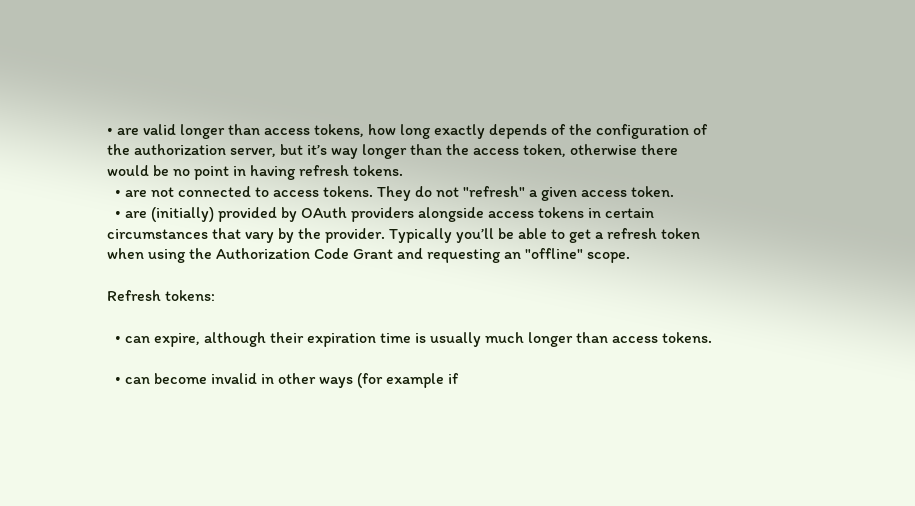• are valid longer than access tokens, how long exactly depends of the configuration of the authorization server, but it’s way longer than the access token, otherwise there would be no point in having refresh tokens.
  • are not connected to access tokens. They do not "refresh" a given access token.
  • are (initially) provided by OAuth providers alongside access tokens in certain circumstances that vary by the provider. Typically you’ll be able to get a refresh token when using the Authorization Code Grant and requesting an "offline" scope.

Refresh tokens:

  • can expire, although their expiration time is usually much longer than access tokens.

  • can become invalid in other ways (for example if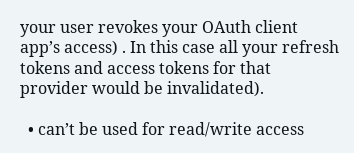your user revokes your OAuth client app’s access) . In this case all your refresh tokens and access tokens for that provider would be invalidated).

  • can’t be used for read/write access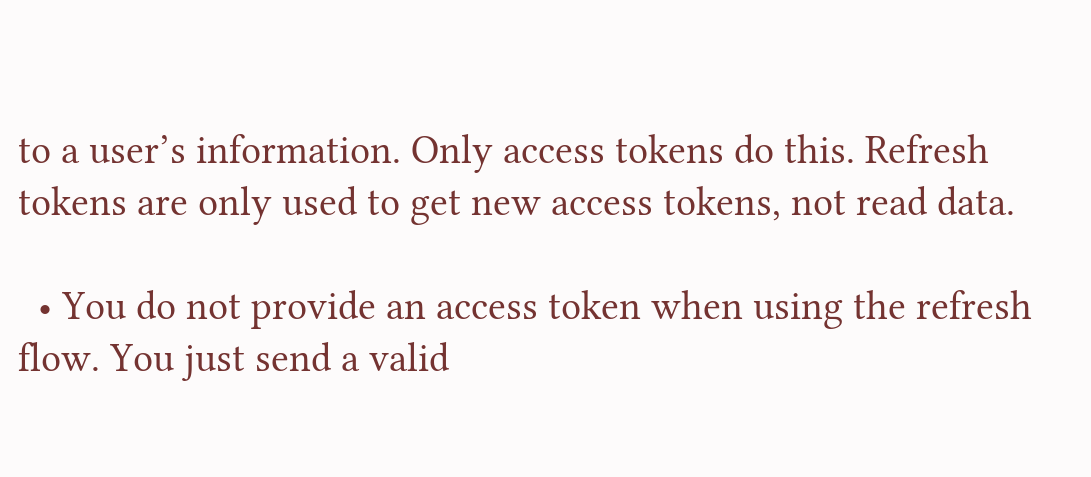to a user’s information. Only access tokens do this. Refresh tokens are only used to get new access tokens, not read data.

  • You do not provide an access token when using the refresh flow. You just send a valid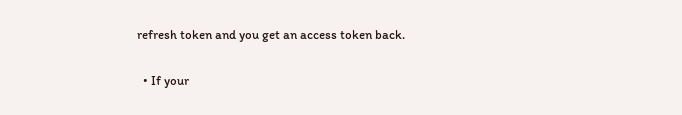refresh token and you get an access token back.

  • If your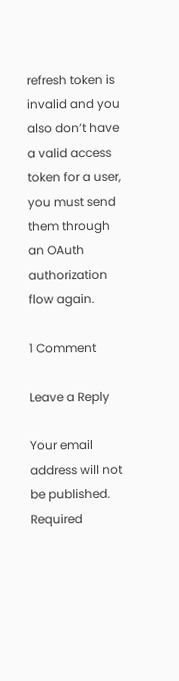refresh token is invalid and you also don’t have a valid access token for a user, you must send them through an OAuth authorization flow again.

1 Comment

Leave a Reply

Your email address will not be published. Required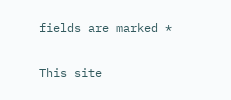fields are marked *

This site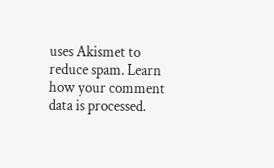uses Akismet to reduce spam. Learn how your comment data is processed.